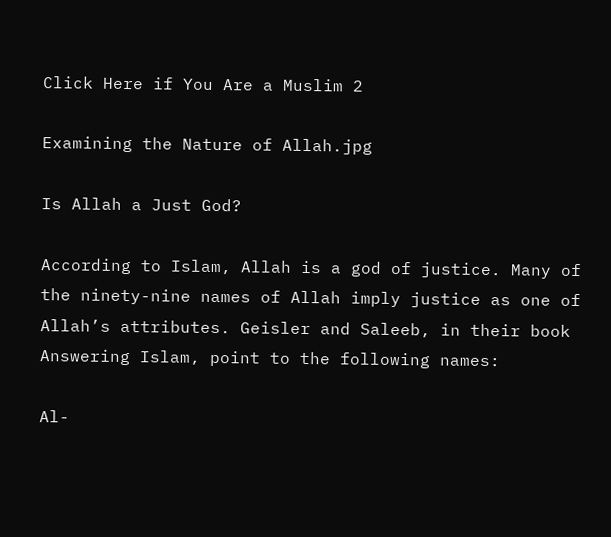Click Here if You Are a Muslim 2

Examining the Nature of Allah.jpg

Is Allah a Just God?

According to Islam, Allah is a god of justice. Many of the ninety-nine names of Allah imply justice as one of Allah’s attributes. Geisler and Saleeb, in their book Answering Islam, point to the following names:

Al-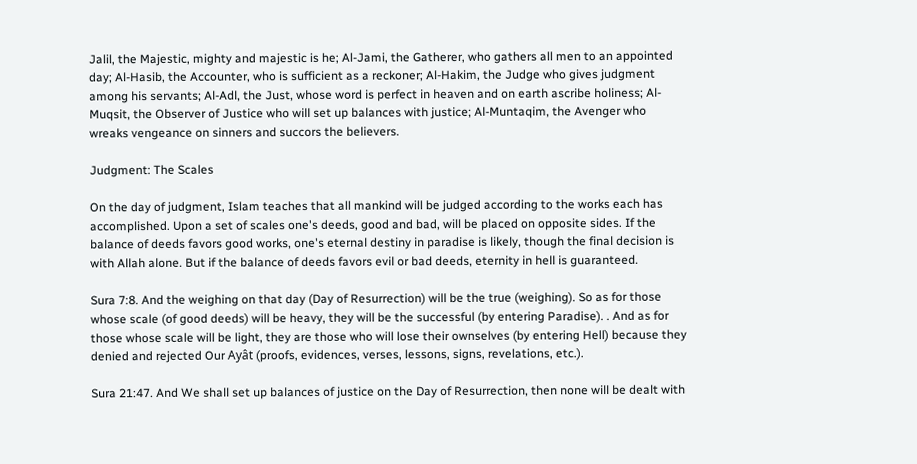Jalil, the Majestic, mighty and majestic is he; Al-Jami, the Gatherer, who gathers all men to an appointed day; Al-Hasib, the Accounter, who is sufficient as a reckoner; Al-Hakim, the Judge who gives judgment among his servants; Al-Adl, the Just, whose word is perfect in heaven and on earth ascribe holiness; Al-Muqsit, the Observer of Justice who will set up balances with justice; Al-Muntaqim, the Avenger who wreaks vengeance on sinners and succors the believers.

Judgment: The Scales

On the day of judgment, Islam teaches that all mankind will be judged according to the works each has accomplished. Upon a set of scales one's deeds, good and bad, will be placed on opposite sides. If the balance of deeds favors good works, one's eternal destiny in paradise is likely, though the final decision is with Allah alone. But if the balance of deeds favors evil or bad deeds, eternity in hell is guaranteed.

Sura 7:8. And the weighing on that day (Day of Resurrection) will be the true (weighing). So as for those whose scale (of good deeds) will be heavy, they will be the successful (by entering Paradise). . And as for those whose scale will be light, they are those who will lose their ownselves (by entering Hell) because they denied and rejected Our Ayât (proofs, evidences, verses, lessons, signs, revelations, etc.).

Sura 21:47. And We shall set up balances of justice on the Day of Resurrection, then none will be dealt with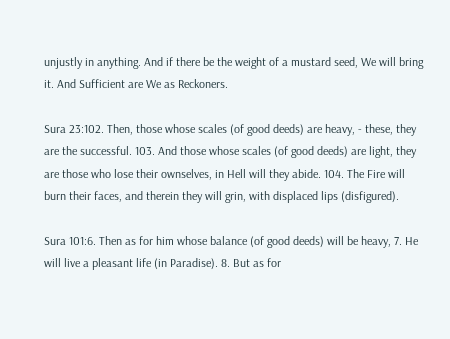unjustly in anything. And if there be the weight of a mustard seed, We will bring it. And Sufficient are We as Reckoners.

Sura 23:102. Then, those whose scales (of good deeds) are heavy, - these, they are the successful. 103. And those whose scales (of good deeds) are light, they are those who lose their ownselves, in Hell will they abide. 104. The Fire will burn their faces, and therein they will grin, with displaced lips (disfigured).

Sura 101:6. Then as for him whose balance (of good deeds) will be heavy, 7. He will live a pleasant life (in Paradise). 8. But as for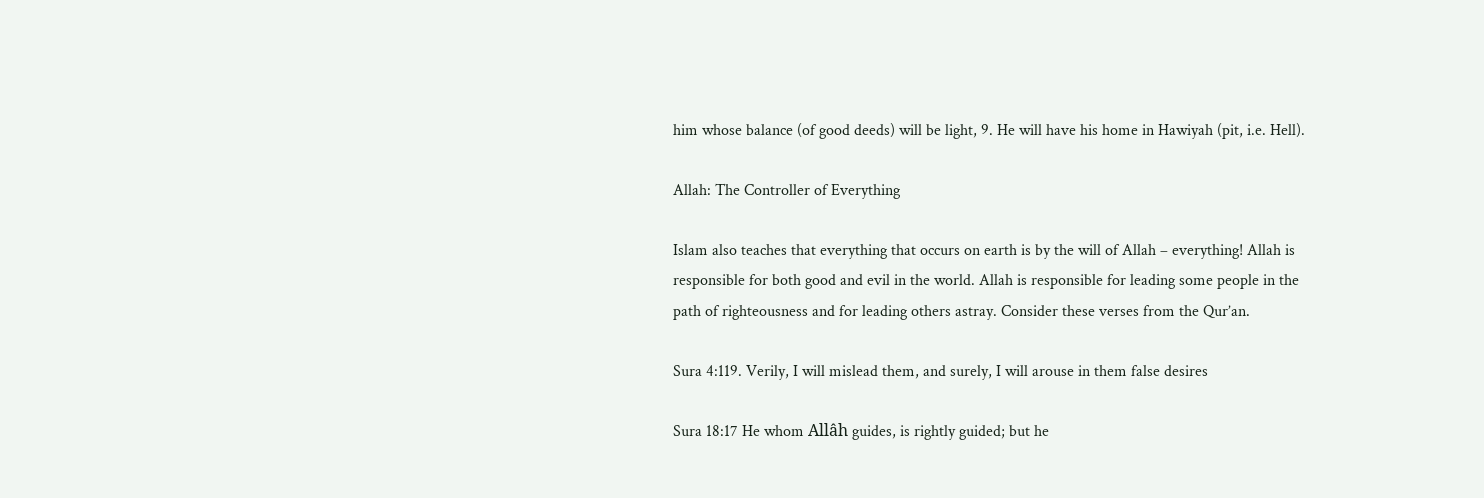him whose balance (of good deeds) will be light, 9. He will have his home in Hawiyah (pit, i.e. Hell).

Allah: The Controller of Everything

Islam also teaches that everything that occurs on earth is by the will of Allah – everything! Allah is responsible for both good and evil in the world. Allah is responsible for leading some people in the path of righteousness and for leading others astray. Consider these verses from the Qur’an.

Sura 4:119. Verily, I will mislead them, and surely, I will arouse in them false desires

Sura 18:17 He whom Allâh guides, is rightly guided; but he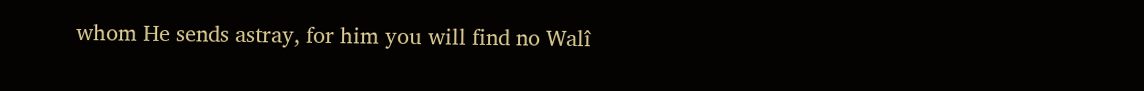whom He sends astray, for him you will find no Walî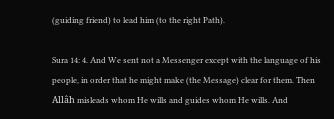(guiding friend) to lead him (to the right Path).

Sura 14: 4. And We sent not a Messenger except with the language of his people, in order that he might make (the Message) clear for them. Then Allâh misleads whom He wills and guides whom He wills. And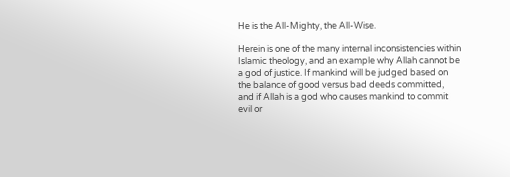He is the All-Mighty, the All-Wise.

Herein is one of the many internal inconsistencies within Islamic theology, and an example why Allah cannot be a god of justice. If mankind will be judged based on the balance of good versus bad deeds committed, and if Allah is a god who causes mankind to commit evil or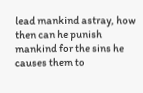lead mankind astray, how then can he punish mankind for the sins he causes them to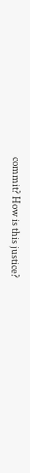commit? How is this justice?